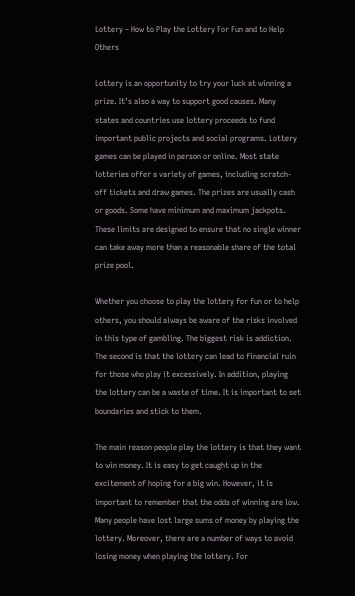Lottery – How to Play the Lottery For Fun and to Help Others

Lottery is an opportunity to try your luck at winning a prize. It’s also a way to support good causes. Many states and countries use lottery proceeds to fund important public projects and social programs. Lottery games can be played in person or online. Most state lotteries offer a variety of games, including scratch-off tickets and draw games. The prizes are usually cash or goods. Some have minimum and maximum jackpots. These limits are designed to ensure that no single winner can take away more than a reasonable share of the total prize pool.

Whether you choose to play the lottery for fun or to help others, you should always be aware of the risks involved in this type of gambling. The biggest risk is addiction. The second is that the lottery can lead to financial ruin for those who play it excessively. In addition, playing the lottery can be a waste of time. It is important to set boundaries and stick to them.

The main reason people play the lottery is that they want to win money. It is easy to get caught up in the excitement of hoping for a big win. However, it is important to remember that the odds of winning are low. Many people have lost large sums of money by playing the lottery. Moreover, there are a number of ways to avoid losing money when playing the lottery. For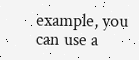example, you can use a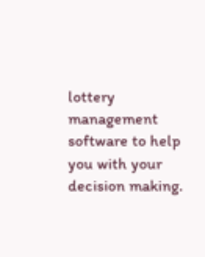lottery management software to help you with your decision making.